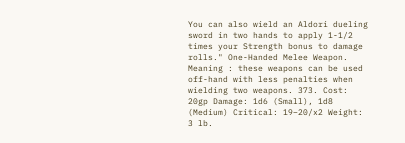You can also wield an Aldori dueling sword in two hands to apply 1-1/2 times your Strength bonus to damage rolls." One-Handed Melee Weapon. Meaning : these weapons can be used off-hand with less penalties when wielding two weapons. 373. Cost: 20gp Damage: 1d6 (Small), 1d8 (Medium) Critical: 19–20/x2 Weight: 3 lb.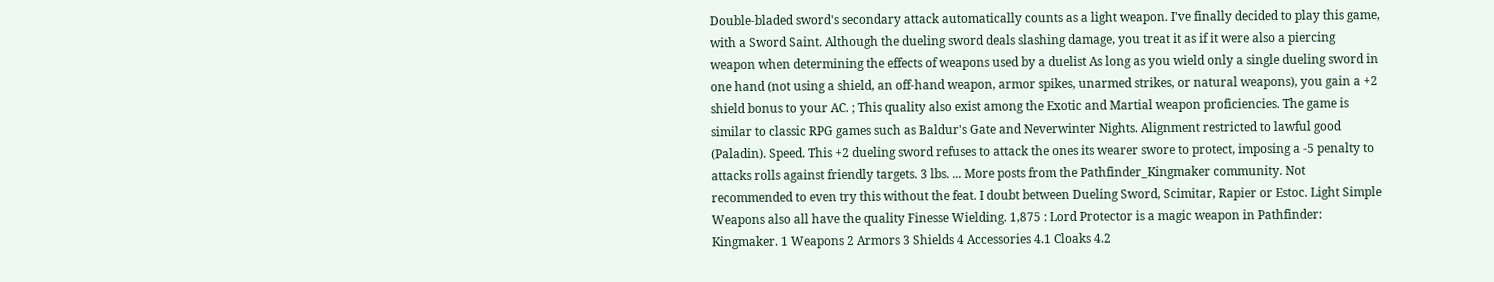Double-bladed sword's secondary attack automatically counts as a light weapon. I've finally decided to play this game, with a Sword Saint. Although the dueling sword deals slashing damage, you treat it as if it were also a piercing weapon when determining the effects of weapons used by a duelist As long as you wield only a single dueling sword in one hand (not using a shield, an off-hand weapon, armor spikes, unarmed strikes, or natural weapons), you gain a +2 shield bonus to your AC. ; This quality also exist among the Exotic and Martial weapon proficiencies. The game is similar to classic RPG games such as Baldur's Gate and Neverwinter Nights. Alignment restricted to lawful good (Paladin). Speed. This +2 dueling sword refuses to attack the ones its wearer swore to protect, imposing a -5 penalty to attacks rolls against friendly targets. 3 lbs. ... More posts from the Pathfinder_Kingmaker community. Not recommended to even try this without the feat. I doubt between Dueling Sword, Scimitar, Rapier or Estoc. Light Simple Weapons also all have the quality Finesse Wielding. 1,875 : Lord Protector is a magic weapon in Pathfinder: Kingmaker. 1 Weapons 2 Armors 3 Shields 4 Accessories 4.1 Cloaks 4.2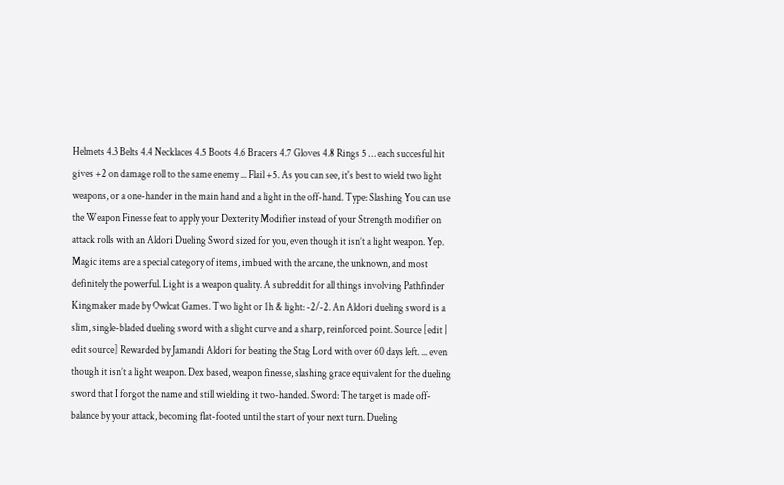Helmets 4.3 Belts 4.4 Necklaces 4.5 Boots 4.6 Bracers 4.7 Gloves 4.8 Rings 5 … each succesful hit gives +2 on damage roll to the same enemy ... Flail +5. As you can see, it's best to wield two light weapons, or a one-hander in the main hand and a light in the off-hand. Type: Slashing You can use the Weapon Finesse feat to apply your Dexterity Modifier instead of your Strength modifier on attack rolls with an Aldori Dueling Sword sized for you, even though it isn’t a light weapon. Yep. Magic items are a special category of items, imbued with the arcane, the unknown, and most definitely the powerful. Light is a weapon quality. A subreddit for all things involving Pathfinder Kingmaker made by Owlcat Games. Two light or 1h & light: -2/-2. An Aldori dueling sword is a slim, single-bladed dueling sword with a slight curve and a sharp, reinforced point. Source [edit | edit source] Rewarded by Jamandi Aldori for beating the Stag Lord with over 60 days left. ... even though it isn’t a light weapon. Dex based, weapon finesse, slashing grace equivalent for the dueling sword that I forgot the name and still wielding it two-handed. Sword: The target is made off-balance by your attack, becoming flat-footed until the start of your next turn. Dueling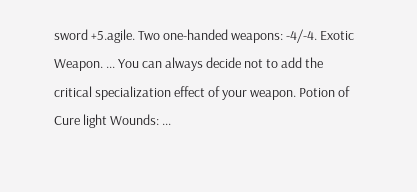sword +5.agile. Two one-handed weapons: -4/-4. Exotic Weapon. ... You can always decide not to add the critical specialization effect of your weapon. Potion of Cure light Wounds: ...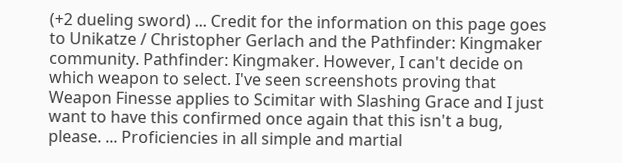(+2 dueling sword) ... Credit for the information on this page goes to Unikatze / Christopher Gerlach and the Pathfinder: Kingmaker community. Pathfinder: Kingmaker. However, I can't decide on which weapon to select. I've seen screenshots proving that Weapon Finesse applies to Scimitar with Slashing Grace and I just want to have this confirmed once again that this isn't a bug, please. ... Proficiencies in all simple and martial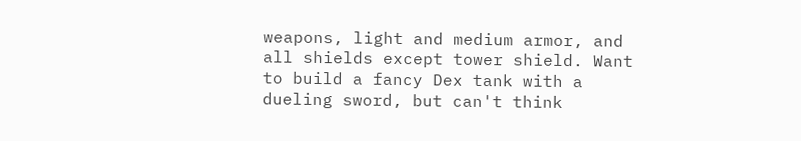weapons, light and medium armor, and all shields except tower shield. Want to build a fancy Dex tank with a dueling sword, but can't think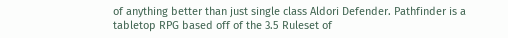of anything better than just single class Aldori Defender. Pathfinder is a tabletop RPG based off of the 3.5 Ruleset of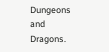Dungeons and Dragons.